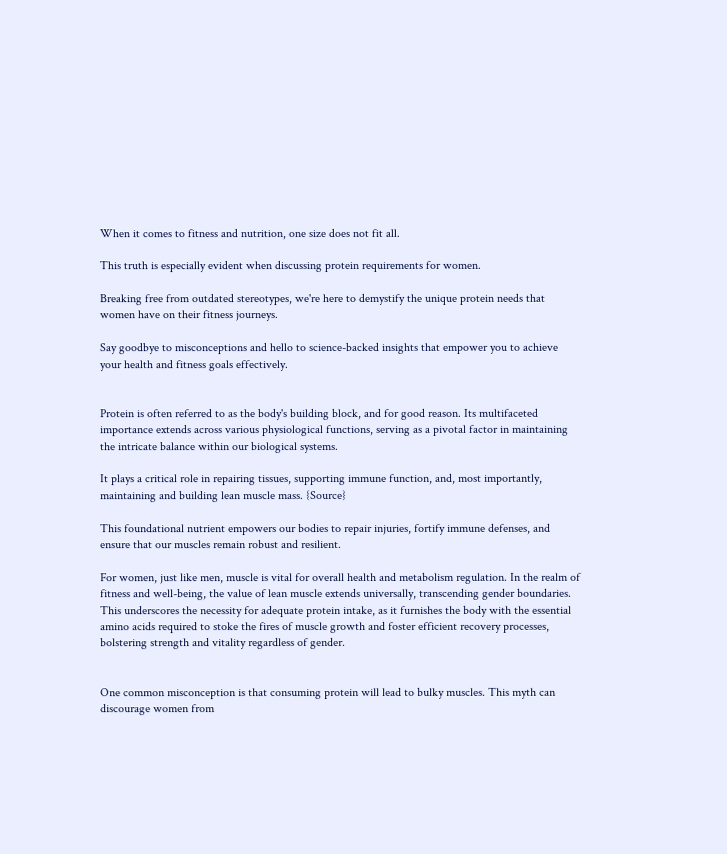When it comes to fitness and nutrition, one size does not fit all.

This truth is especially evident when discussing protein requirements for women.

Breaking free from outdated stereotypes, we're here to demystify the unique protein needs that women have on their fitness journeys.

Say goodbye to misconceptions and hello to science-backed insights that empower you to achieve your health and fitness goals effectively.


Protein is often referred to as the body's building block, and for good reason. Its multifaceted importance extends across various physiological functions, serving as a pivotal factor in maintaining the intricate balance within our biological systems.

It plays a critical role in repairing tissues, supporting immune function, and, most importantly, maintaining and building lean muscle mass. {Source}

This foundational nutrient empowers our bodies to repair injuries, fortify immune defenses, and ensure that our muscles remain robust and resilient.

For women, just like men, muscle is vital for overall health and metabolism regulation. In the realm of fitness and well-being, the value of lean muscle extends universally, transcending gender boundaries. This underscores the necessity for adequate protein intake, as it furnishes the body with the essential amino acids required to stoke the fires of muscle growth and foster efficient recovery processes, bolstering strength and vitality regardless of gender.


One common misconception is that consuming protein will lead to bulky muscles. This myth can discourage women from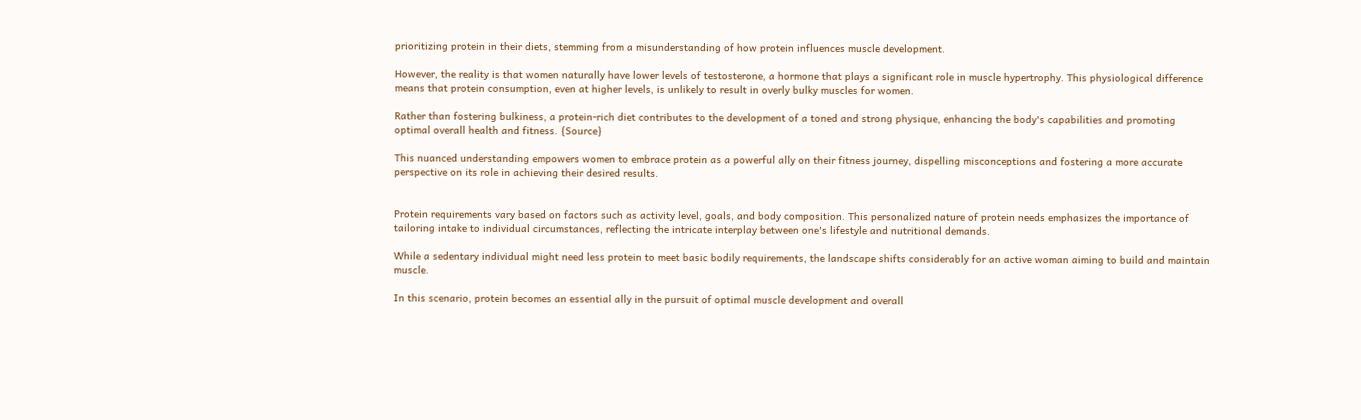prioritizing protein in their diets, stemming from a misunderstanding of how protein influences muscle development.

However, the reality is that women naturally have lower levels of testosterone, a hormone that plays a significant role in muscle hypertrophy. This physiological difference means that protein consumption, even at higher levels, is unlikely to result in overly bulky muscles for women.

Rather than fostering bulkiness, a protein-rich diet contributes to the development of a toned and strong physique, enhancing the body's capabilities and promoting optimal overall health and fitness. {Source}

This nuanced understanding empowers women to embrace protein as a powerful ally on their fitness journey, dispelling misconceptions and fostering a more accurate perspective on its role in achieving their desired results.


Protein requirements vary based on factors such as activity level, goals, and body composition. This personalized nature of protein needs emphasizes the importance of tailoring intake to individual circumstances, reflecting the intricate interplay between one's lifestyle and nutritional demands.

While a sedentary individual might need less protein to meet basic bodily requirements, the landscape shifts considerably for an active woman aiming to build and maintain muscle.

In this scenario, protein becomes an essential ally in the pursuit of optimal muscle development and overall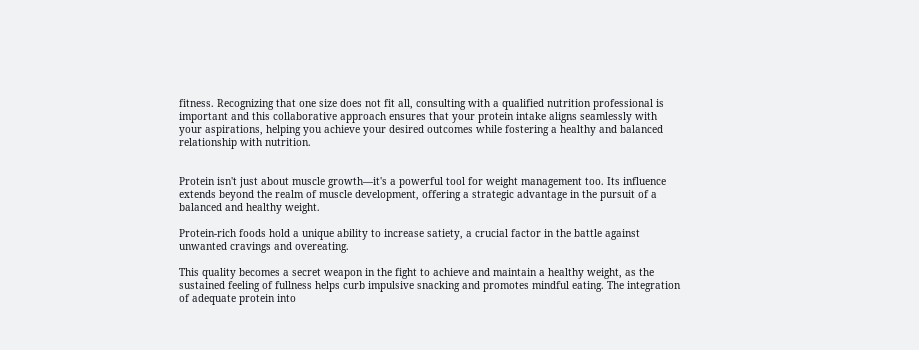fitness. Recognizing that one size does not fit all, consulting with a qualified nutrition professional is important and this collaborative approach ensures that your protein intake aligns seamlessly with your aspirations, helping you achieve your desired outcomes while fostering a healthy and balanced relationship with nutrition.


Protein isn't just about muscle growth—it's a powerful tool for weight management too. Its influence extends beyond the realm of muscle development, offering a strategic advantage in the pursuit of a balanced and healthy weight.

Protein-rich foods hold a unique ability to increase satiety, a crucial factor in the battle against unwanted cravings and overeating.

This quality becomes a secret weapon in the fight to achieve and maintain a healthy weight, as the sustained feeling of fullness helps curb impulsive snacking and promotes mindful eating. The integration of adequate protein into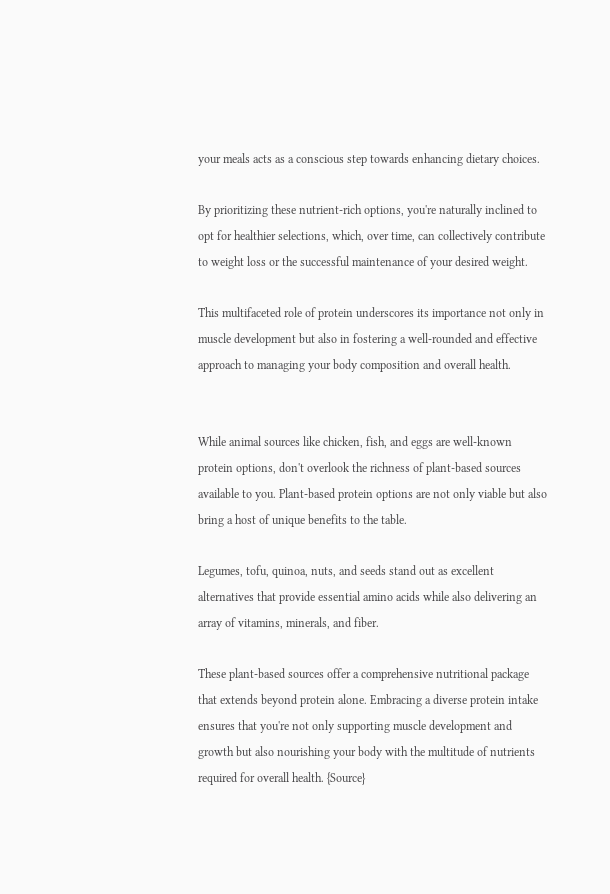your meals acts as a conscious step towards enhancing dietary choices.

By prioritizing these nutrient-rich options, you're naturally inclined to opt for healthier selections, which, over time, can collectively contribute to weight loss or the successful maintenance of your desired weight.

This multifaceted role of protein underscores its importance not only in muscle development but also in fostering a well-rounded and effective approach to managing your body composition and overall health.


While animal sources like chicken, fish, and eggs are well-known protein options, don't overlook the richness of plant-based sources available to you. Plant-based protein options are not only viable but also bring a host of unique benefits to the table.

Legumes, tofu, quinoa, nuts, and seeds stand out as excellent alternatives that provide essential amino acids while also delivering an array of vitamins, minerals, and fiber.

These plant-based sources offer a comprehensive nutritional package that extends beyond protein alone. Embracing a diverse protein intake ensures that you're not only supporting muscle development and growth but also nourishing your body with the multitude of nutrients required for overall health. {Source}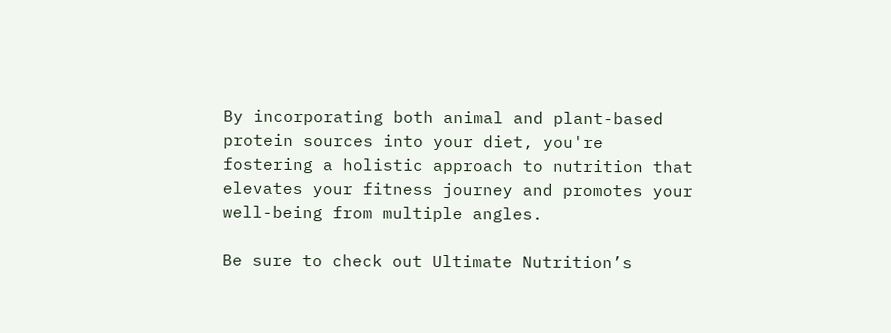By incorporating both animal and plant-based protein sources into your diet, you're fostering a holistic approach to nutrition that elevates your fitness journey and promotes your well-being from multiple angles.

Be sure to check out Ultimate Nutrition’s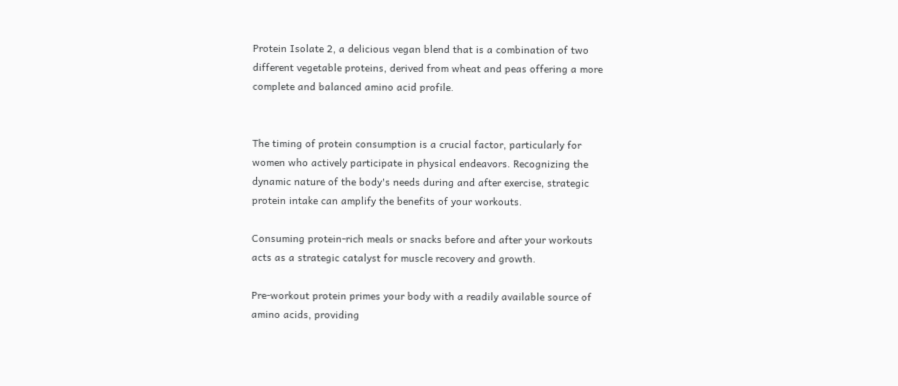Protein Isolate 2, a delicious vegan blend that is a combination of two different vegetable proteins, derived from wheat and peas offering a more complete and balanced amino acid profile.


The timing of protein consumption is a crucial factor, particularly for women who actively participate in physical endeavors. Recognizing the dynamic nature of the body's needs during and after exercise, strategic protein intake can amplify the benefits of your workouts.

Consuming protein-rich meals or snacks before and after your workouts acts as a strategic catalyst for muscle recovery and growth.

Pre-workout protein primes your body with a readily available source of amino acids, providing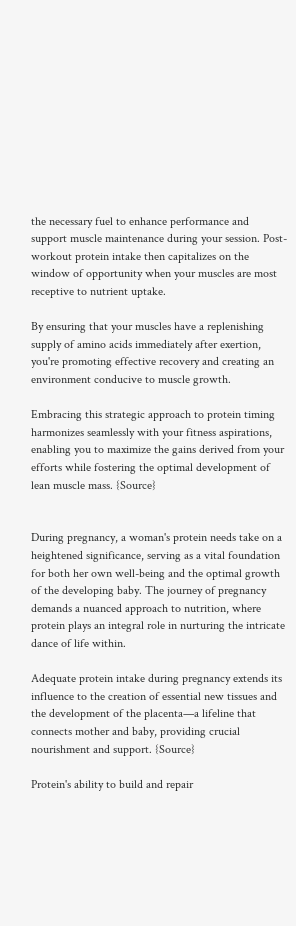the necessary fuel to enhance performance and support muscle maintenance during your session. Post-workout protein intake then capitalizes on the window of opportunity when your muscles are most receptive to nutrient uptake.

By ensuring that your muscles have a replenishing supply of amino acids immediately after exertion, you're promoting effective recovery and creating an environment conducive to muscle growth.

Embracing this strategic approach to protein timing harmonizes seamlessly with your fitness aspirations, enabling you to maximize the gains derived from your efforts while fostering the optimal development of lean muscle mass. {Source}


During pregnancy, a woman's protein needs take on a heightened significance, serving as a vital foundation for both her own well-being and the optimal growth of the developing baby. The journey of pregnancy demands a nuanced approach to nutrition, where protein plays an integral role in nurturing the intricate dance of life within.

Adequate protein intake during pregnancy extends its influence to the creation of essential new tissues and the development of the placenta—a lifeline that connects mother and baby, providing crucial nourishment and support. {Source}

Protein's ability to build and repair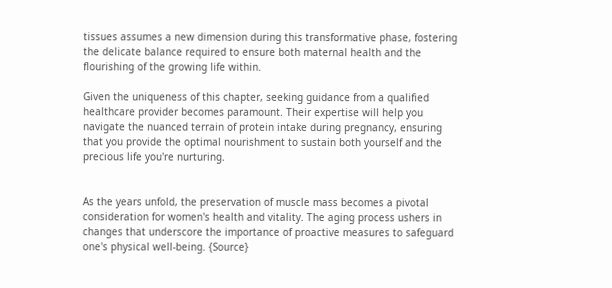tissues assumes a new dimension during this transformative phase, fostering the delicate balance required to ensure both maternal health and the flourishing of the growing life within.

Given the uniqueness of this chapter, seeking guidance from a qualified healthcare provider becomes paramount. Their expertise will help you navigate the nuanced terrain of protein intake during pregnancy, ensuring that you provide the optimal nourishment to sustain both yourself and the precious life you're nurturing.


As the years unfold, the preservation of muscle mass becomes a pivotal consideration for women's health and vitality. The aging process ushers in changes that underscore the importance of proactive measures to safeguard one's physical well-being. {Source}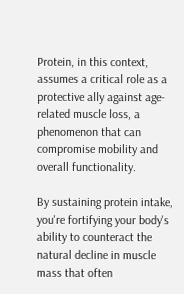Protein, in this context, assumes a critical role as a protective ally against age-related muscle loss, a phenomenon that can compromise mobility and overall functionality.

By sustaining protein intake, you're fortifying your body's ability to counteract the natural decline in muscle mass that often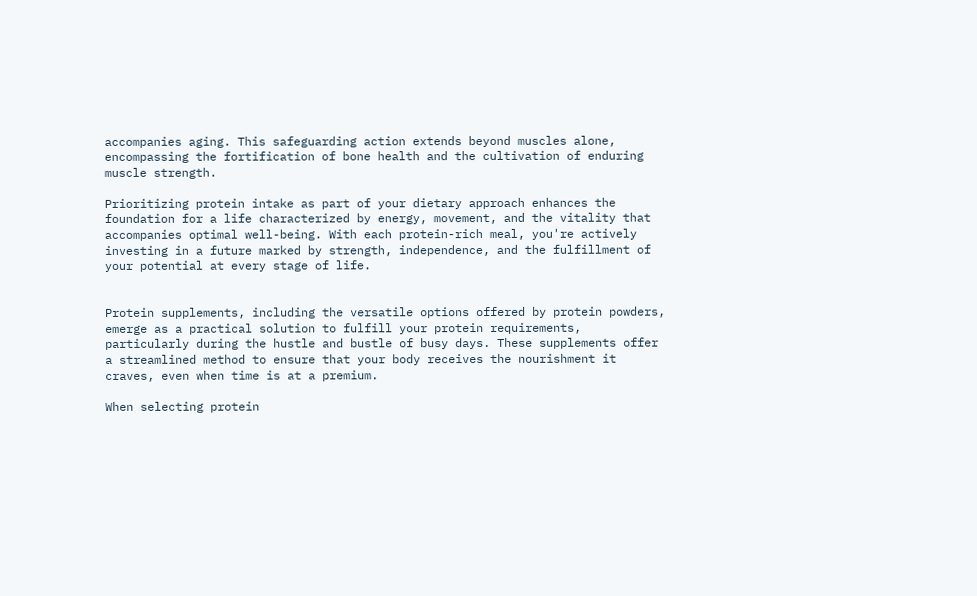accompanies aging. This safeguarding action extends beyond muscles alone, encompassing the fortification of bone health and the cultivation of enduring muscle strength.

Prioritizing protein intake as part of your dietary approach enhances the foundation for a life characterized by energy, movement, and the vitality that accompanies optimal well-being. With each protein-rich meal, you're actively investing in a future marked by strength, independence, and the fulfillment of your potential at every stage of life.


Protein supplements, including the versatile options offered by protein powders, emerge as a practical solution to fulfill your protein requirements, particularly during the hustle and bustle of busy days. These supplements offer a streamlined method to ensure that your body receives the nourishment it craves, even when time is at a premium.

When selecting protein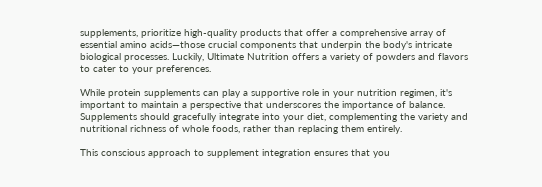supplements, prioritize high-quality products that offer a comprehensive array of essential amino acids—those crucial components that underpin the body's intricate biological processes. Luckily, Ultimate Nutrition offers a variety of powders and flavors to cater to your preferences.

While protein supplements can play a supportive role in your nutrition regimen, it's important to maintain a perspective that underscores the importance of balance. Supplements should gracefully integrate into your diet, complementing the variety and nutritional richness of whole foods, rather than replacing them entirely.

This conscious approach to supplement integration ensures that you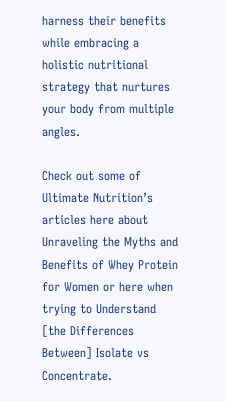harness their benefits while embracing a holistic nutritional strategy that nurtures your body from multiple angles.

Check out some of Ultimate Nutrition’s articles here about Unraveling the Myths and Benefits of Whey Protein for Women or here when trying to Understand [the Differences Between] Isolate vs Concentrate.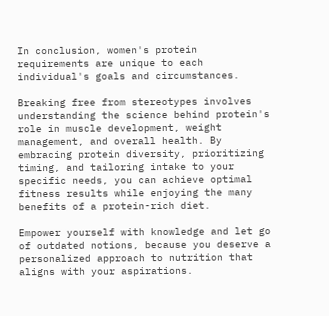In conclusion, women's protein requirements are unique to each individual's goals and circumstances.

Breaking free from stereotypes involves understanding the science behind protein's role in muscle development, weight management, and overall health. By embracing protein diversity, prioritizing timing, and tailoring intake to your specific needs, you can achieve optimal fitness results while enjoying the many benefits of a protein-rich diet.

Empower yourself with knowledge and let go of outdated notions, because you deserve a personalized approach to nutrition that aligns with your aspirations.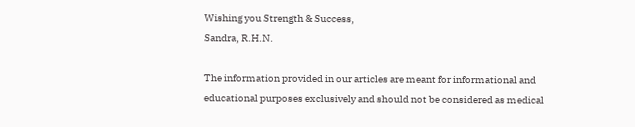Wishing you Strength & Success,
Sandra, R.H.N.

The information provided in our articles are meant for informational and educational purposes exclusively and should not be considered as medical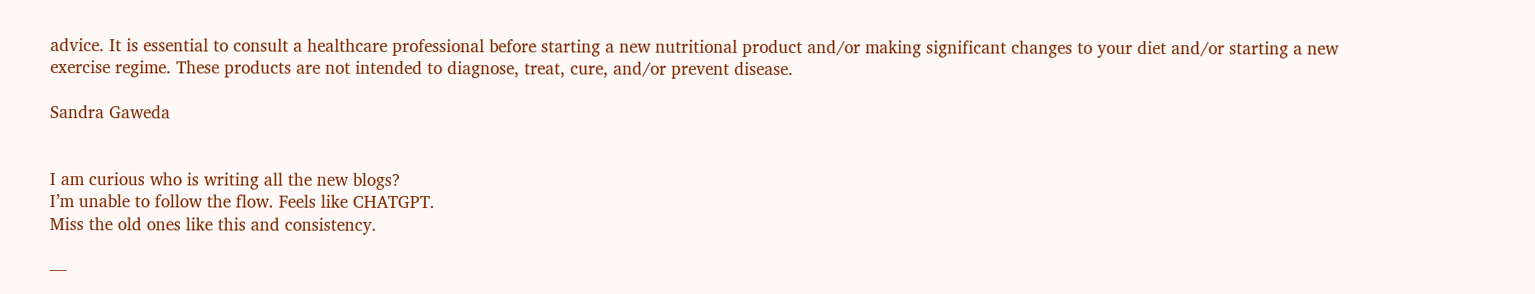advice. It is essential to consult a healthcare professional before starting a new nutritional product and/or making significant changes to your diet and/or starting a new exercise regime. These products are not intended to diagnose, treat, cure, and/or prevent disease.

Sandra Gaweda


I am curious who is writing all the new blogs?
I’m unable to follow the flow. Feels like CHATGPT.
Miss the old ones like this and consistency.

—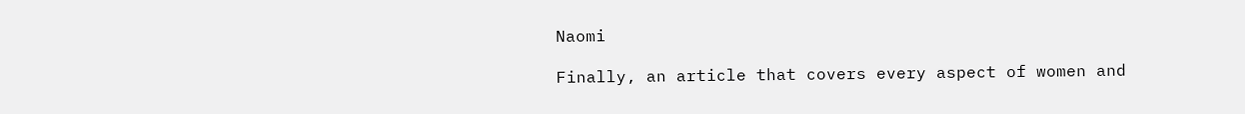Naomi

Finally, an article that covers every aspect of women and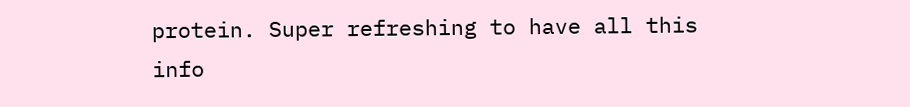protein. Super refreshing to have all this info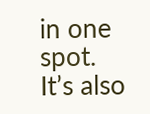in one spot.
It’s also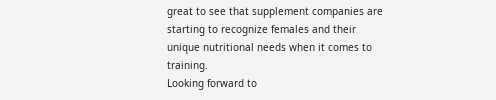great to see that supplement companies are starting to recognize females and their unique nutritional needs when it comes to training.
Looking forward to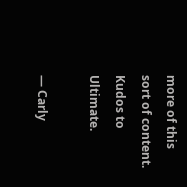more of this sort of content.
Kudos to Ultimate.

— Carly